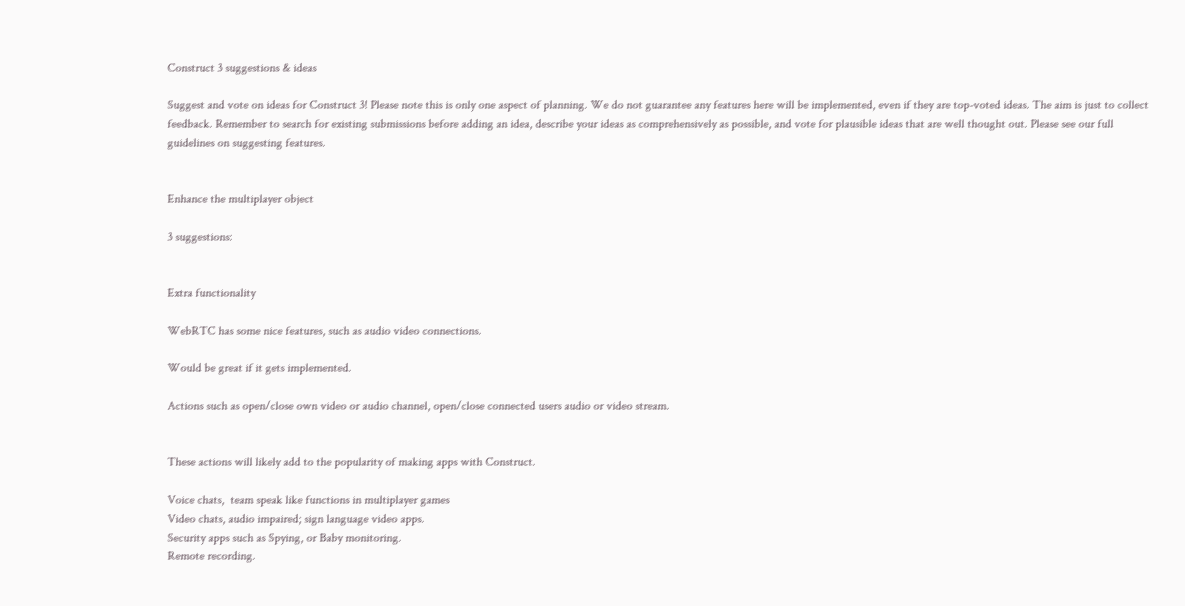Construct 3 suggestions & ideas

Suggest and vote on ideas for Construct 3! Please note this is only one aspect of planning. We do not guarantee any features here will be implemented, even if they are top-voted ideas. The aim is just to collect feedback. Remember to search for existing submissions before adding an idea, describe your ideas as comprehensively as possible, and vote for plausible ideas that are well thought out. Please see our full guidelines on suggesting features.


Enhance the multiplayer object

3 suggestions:


Extra functionality

WebRTC has some nice features, such as audio video connections.

Would be great if it gets implemented.

Actions such as open/close own video or audio channel, open/close connected users audio or video stream.


These actions will likely add to the popularity of making apps with Construct.

Voice chats,  team speak like functions in multiplayer games
Video chats, audio impaired; sign language video apps.
Security apps such as Spying, or Baby monitoring.
Remote recording.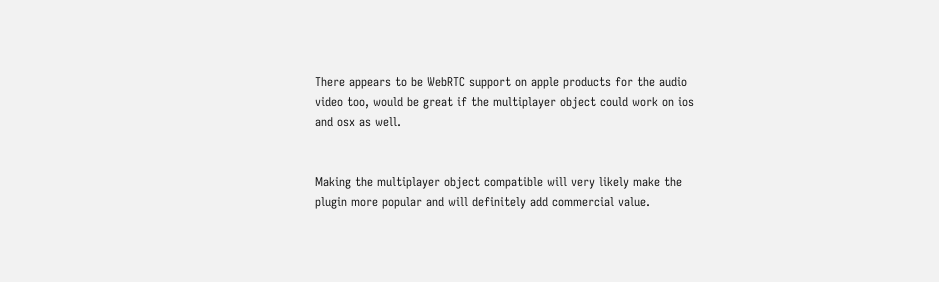There appears to be WebRTC support on apple products for the audio video too, would be great if the multiplayer object could work on ios and osx as well.


Making the multiplayer object compatible will very likely make the plugin more popular and will definitely add commercial value.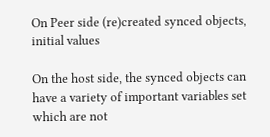On Peer side (re)created synced objects, initial values

On the host side, the synced objects can have a variety of important variables set which are not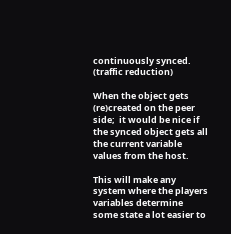continuously synced. (traffic reduction)

When the object gets (re)created on the peer side;  it would be nice if the synced object gets all the current variable values from the host.

This will make any system where the players variables determine some state a lot easier to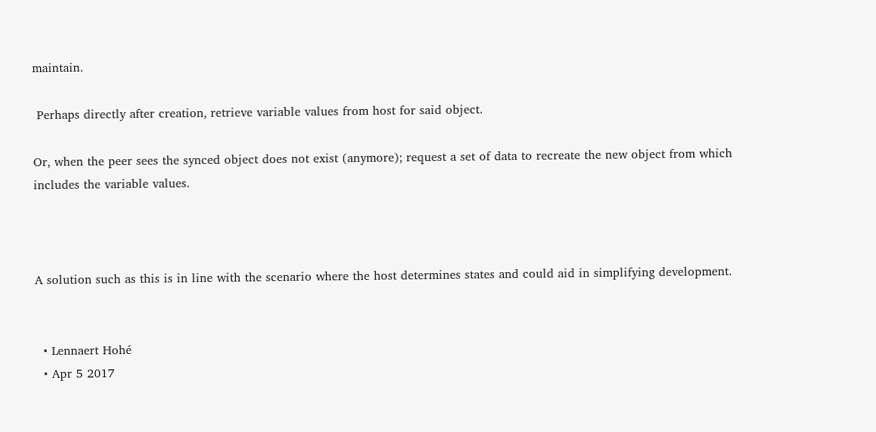maintain.

 Perhaps directly after creation, retrieve variable values from host for said object.

Or, when the peer sees the synced object does not exist (anymore); request a set of data to recreate the new object from which includes the variable values.



A solution such as this is in line with the scenario where the host determines states and could aid in simplifying development.


  • Lennaert Hohé
  • Apr 5 2017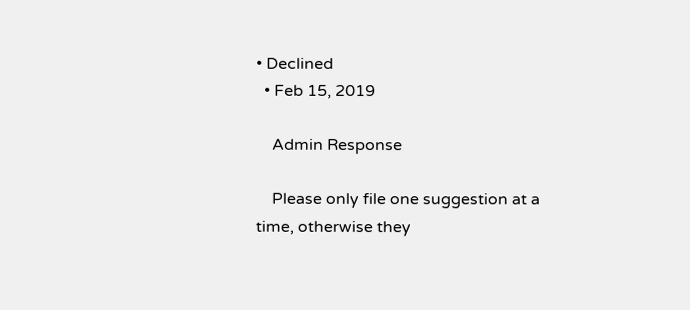• Declined
  • Feb 15, 2019

    Admin Response

    Please only file one suggestion at a time, otherwise they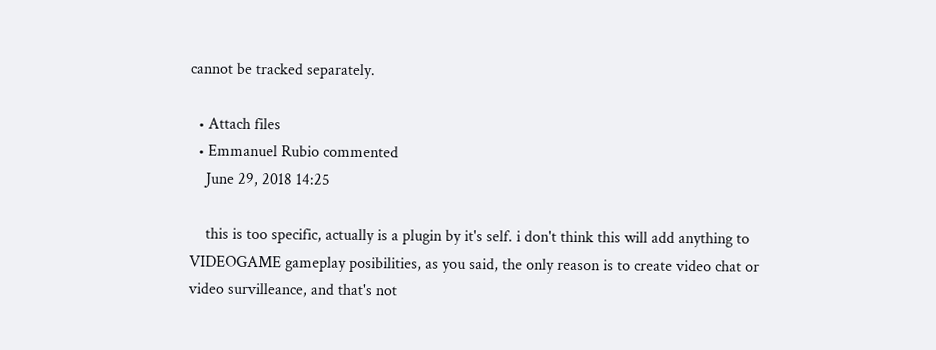cannot be tracked separately.

  • Attach files
  • Emmanuel Rubio commented
    June 29, 2018 14:25

    this is too specific, actually is a plugin by it's self. i don't think this will add anything to VIDEOGAME gameplay posibilities, as you said, the only reason is to create video chat or video survilleance, and that's not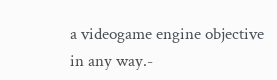a videogame engine objective in any way.-